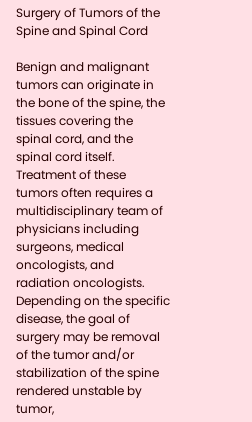Surgery of Tumors of the Spine and Spinal Cord

Benign and malignant tumors can originate in the bone of the spine, the tissues covering the spinal cord, and the spinal cord itself. Treatment of these tumors often requires a multidisciplinary team of physicians including surgeons, medical oncologists, and radiation oncologists. Depending on the specific disease, the goal of surgery may be removal of the tumor and/or stabilization of the spine rendered unstable by tumor,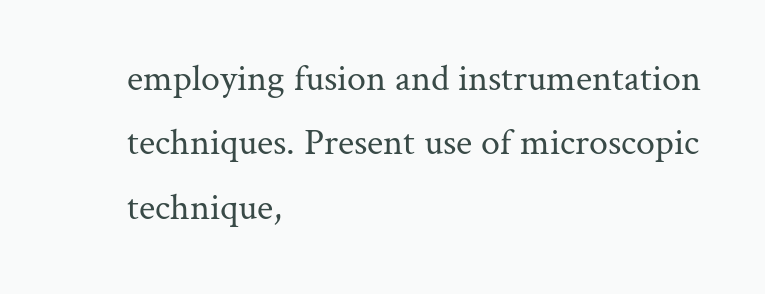employing fusion and instrumentation techniques. Present use of microscopic technique,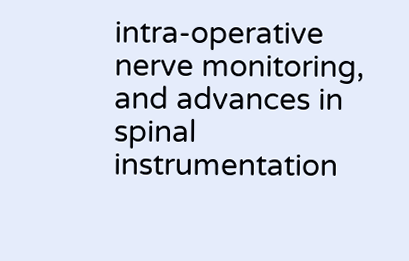intra-operative nerve monitoring, and advances in spinal instrumentation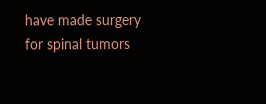have made surgery for spinal tumors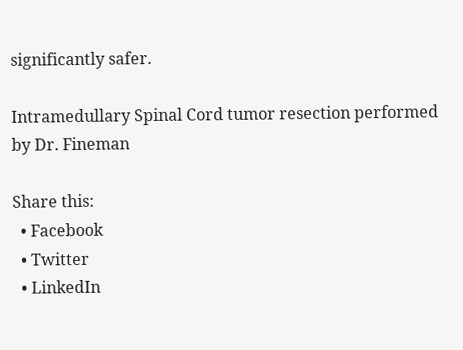significantly safer.

Intramedullary Spinal Cord tumor resection performed by Dr. Fineman

Share this:
  • Facebook
  • Twitter
  • LinkedIn